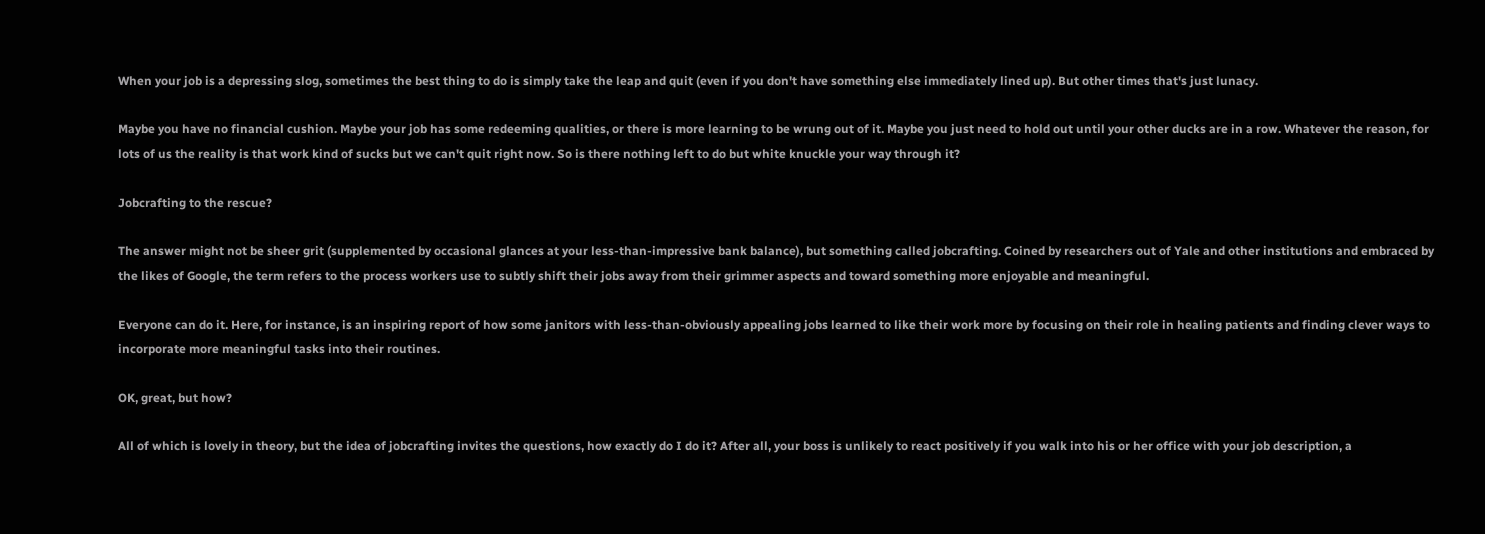When your job is a depressing slog, sometimes the best thing to do is simply take the leap and quit (even if you don't have something else immediately lined up). But other times that's just lunacy.

Maybe you have no financial cushion. Maybe your job has some redeeming qualities, or there is more learning to be wrung out of it. Maybe you just need to hold out until your other ducks are in a row. Whatever the reason, for lots of us the reality is that work kind of sucks but we can't quit right now. So is there nothing left to do but white knuckle your way through it?

Jobcrafting to the rescue?

The answer might not be sheer grit (supplemented by occasional glances at your less-than-impressive bank balance), but something called jobcrafting. Coined by researchers out of Yale and other institutions and embraced by the likes of Google, the term refers to the process workers use to subtly shift their jobs away from their grimmer aspects and toward something more enjoyable and meaningful.

Everyone can do it. Here, for instance, is an inspiring report of how some janitors with less-than-obviously appealing jobs learned to like their work more by focusing on their role in healing patients and finding clever ways to incorporate more meaningful tasks into their routines.

OK, great, but how?

All of which is lovely in theory, but the idea of jobcrafting invites the questions, how exactly do I do it? After all, your boss is unlikely to react positively if you walk into his or her office with your job description, a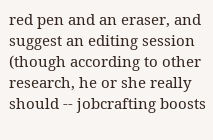red pen and an eraser, and suggest an editing session (though according to other research, he or she really should -- jobcrafting boosts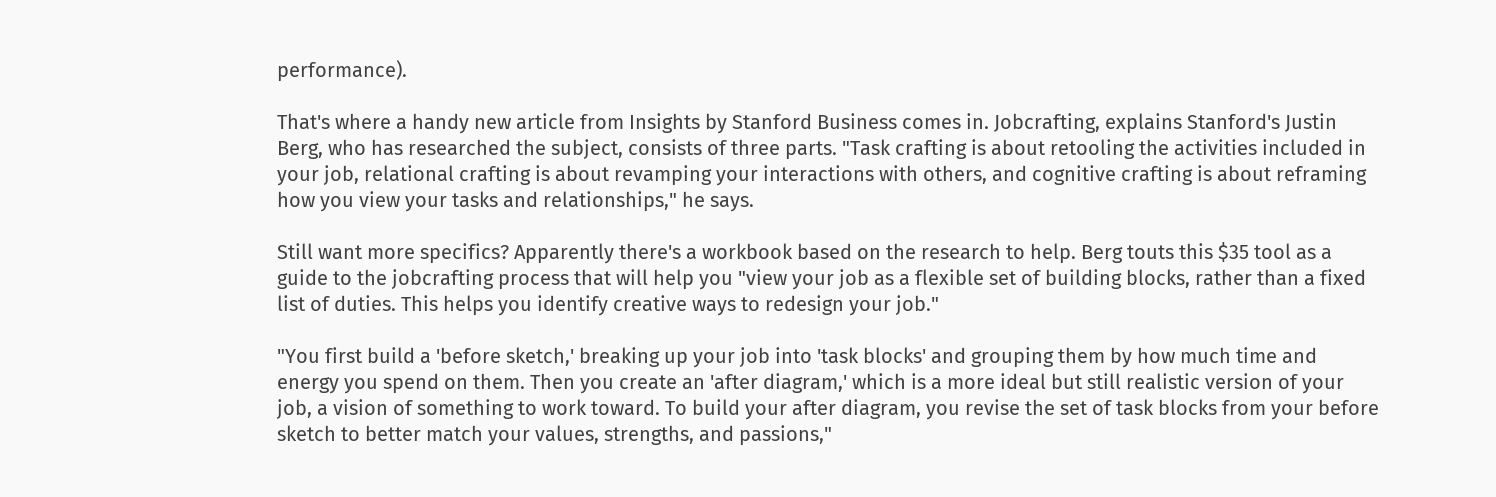performance).

That's where a handy new article from Insights by Stanford Business comes in. Jobcrafting, explains Stanford's Justin Berg, who has researched the subject, consists of three parts. "Task crafting is about retooling the activities included in your job, relational crafting is about revamping your interactions with others, and cognitive crafting is about reframing how you view your tasks and relationships," he says.

Still want more specifics? Apparently there's a workbook based on the research to help. Berg touts this $35 tool as a guide to the jobcrafting process that will help you "view your job as a flexible set of building blocks, rather than a fixed list of duties. This helps you identify creative ways to redesign your job."

"You first build a 'before sketch,' breaking up your job into 'task blocks' and grouping them by how much time and energy you spend on them. Then you create an 'after diagram,' which is a more ideal but still realistic version of your job, a vision of something to work toward. To build your after diagram, you revise the set of task blocks from your before sketch to better match your values, strengths, and passions,"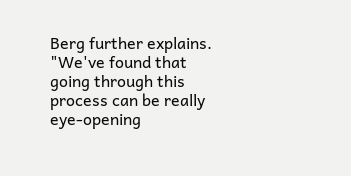Berg further explains. "We've found that going through this process can be really eye-opening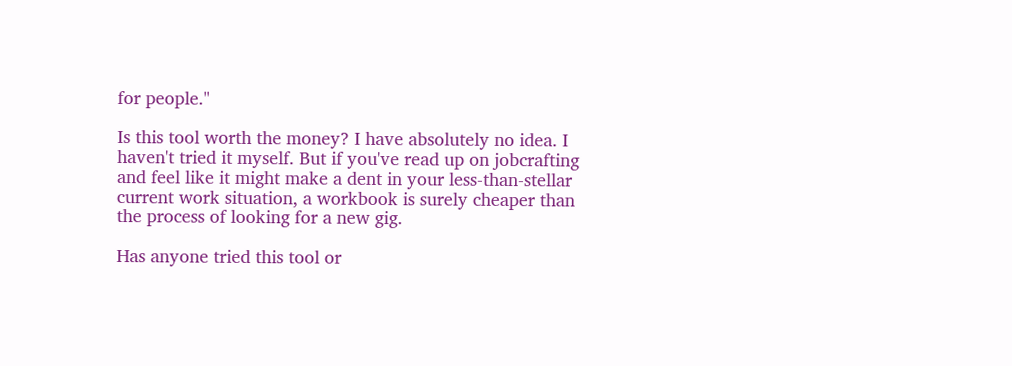for people."

Is this tool worth the money? I have absolutely no idea. I haven't tried it myself. But if you've read up on jobcrafting and feel like it might make a dent in your less-than-stellar current work situation, a workbook is surely cheaper than the process of looking for a new gig.

Has anyone tried this tool or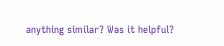anything similar? Was it helpful?